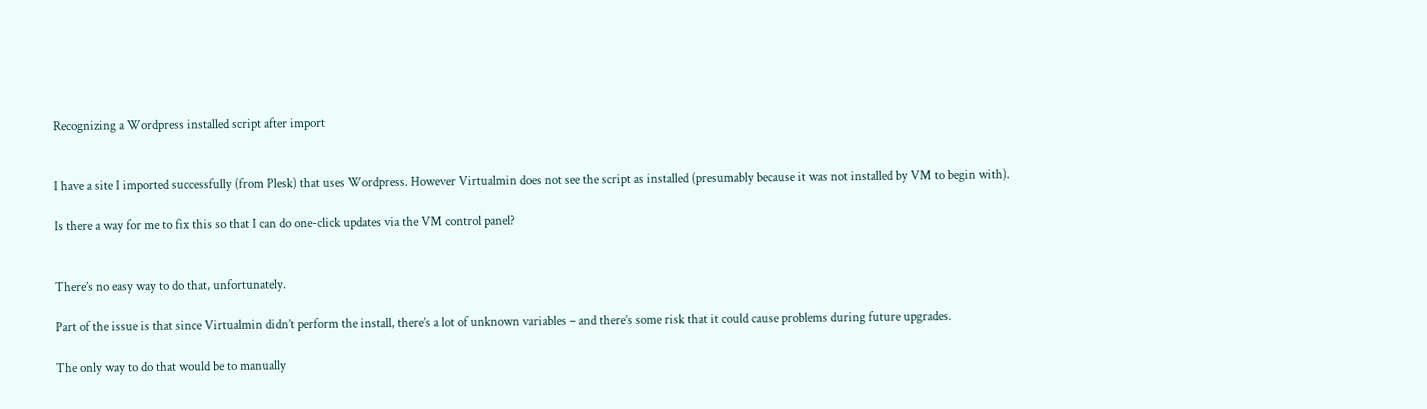Recognizing a Wordpress installed script after import


I have a site I imported successfully (from Plesk) that uses Wordpress. However Virtualmin does not see the script as installed (presumably because it was not installed by VM to begin with).

Is there a way for me to fix this so that I can do one-click updates via the VM control panel?


There’s no easy way to do that, unfortunately.

Part of the issue is that since Virtualmin didn’t perform the install, there’s a lot of unknown variables – and there’s some risk that it could cause problems during future upgrades.

The only way to do that would be to manually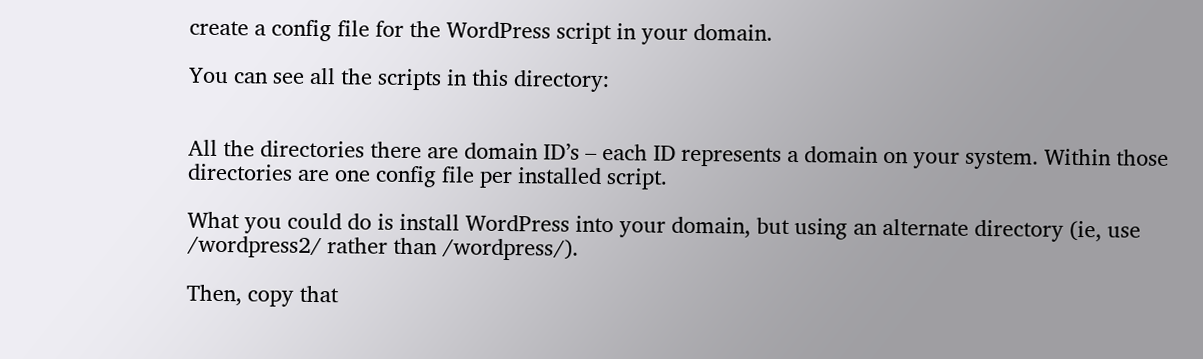create a config file for the WordPress script in your domain.

You can see all the scripts in this directory:


All the directories there are domain ID’s – each ID represents a domain on your system. Within those directories are one config file per installed script.

What you could do is install WordPress into your domain, but using an alternate directory (ie, use /wordpress2/ rather than /wordpress/).

Then, copy that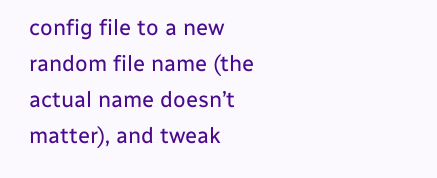config file to a new random file name (the actual name doesn’t matter), and tweak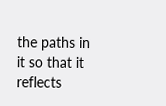the paths in it so that it reflects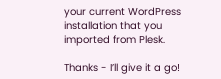your current WordPress installation that you imported from Plesk.

Thanks - I’ll give it a go!